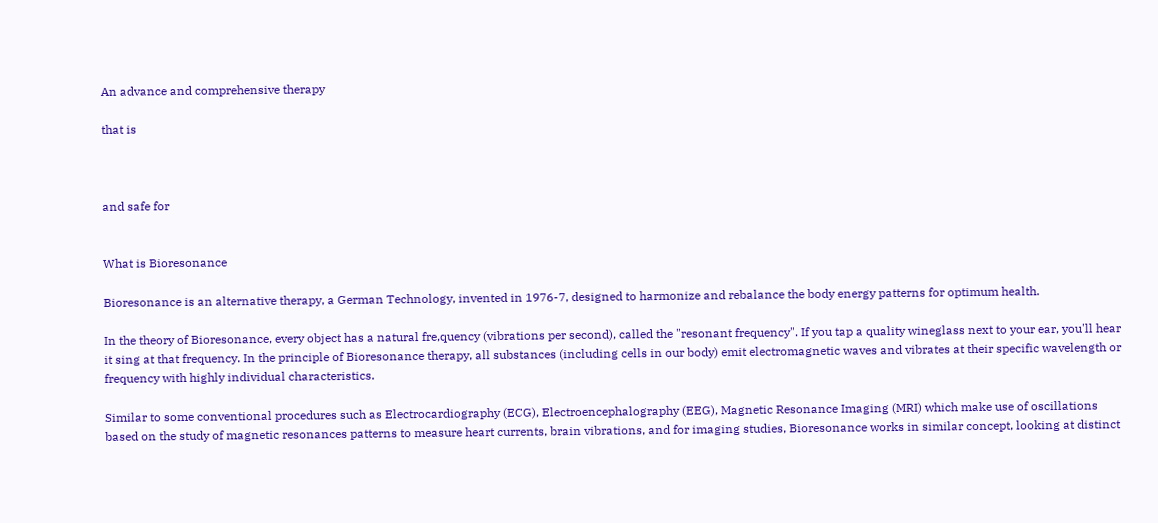An advance and comprehensive therapy

that is



and safe for


What is Bioresonance

Bioresonance is an alternative therapy, a German Technology, invented in 1976-7, designed to harmonize and rebalance the body energy patterns for optimum health.

In the theory of Bioresonance, every object has a natural fre,quency (vibrations per second), called the "resonant frequency". If you tap a quality wineglass next to your ear, you'll hear it sing at that frequency. In the principle of Bioresonance therapy, all substances (including cells in our body) emit electromagnetic waves and vibrates at their specific wavelength or frequency with highly individual characteristics.

Similar to some conventional procedures such as Electrocardiography (ECG), Electroencephalography (EEG), Magnetic Resonance Imaging (MRI) which make use of oscillations based on the study of magnetic resonances patterns to measure heart currents, brain vibrations, and for imaging studies, Bioresonance works in similar concept, looking at distinct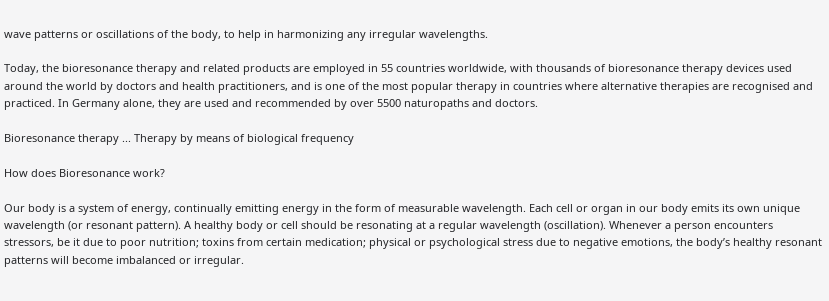wave patterns or oscillations of the body, to help in harmonizing any irregular wavelengths.

Today, the bioresonance therapy and related products are employed in 55 countries worldwide, with thousands of bioresonance therapy devices used around the world by doctors and health practitioners, and is one of the most popular therapy in countries where alternative therapies are recognised and practiced. In Germany alone, they are used and recommended by over 5500 naturopaths and doctors.

Bioresonance therapy ... Therapy by means of biological frequency

How does Bioresonance work?

Our body is a system of energy, continually emitting energy in the form of measurable wavelength. Each cell or organ in our body emits its own unique wavelength (or resonant pattern). A healthy body or cell should be resonating at a regular wavelength (oscillation). Whenever a person encounters stressors, be it due to poor nutrition; toxins from certain medication; physical or psychological stress due to negative emotions, the body’s healthy resonant patterns will become imbalanced or irregular.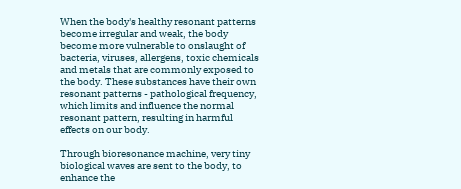When the body's healthy resonant patterns become irregular and weak, the body become more vulnerable to onslaught of bacteria, viruses, allergens, toxic chemicals and metals that are commonly exposed to the body. These substances have their own resonant patterns - pathological frequency, which limits and influence the normal resonant pattern, resulting in harmful effects on our body.

Through bioresonance machine, very tiny biological waves are sent to the body, to enhance the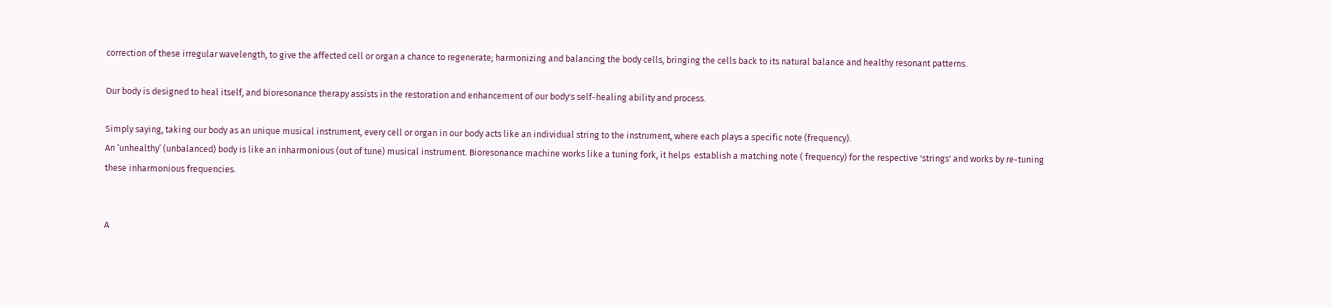correction of these irregular wavelength, to give the affected cell or organ a chance to regenerate; harmonizing and balancing the body cells, bringing the cells back to its natural balance and healthy resonant patterns.

Our body is designed to heal itself, and bioresonance therapy assists in the restoration and enhancement of our body's self-healing ability and process.

Simply saying, taking our body as an unique musical instrument, every cell or organ in our body acts like an individual string to the instrument, where each plays a specific note (frequency).
An ‘unhealthy’ (unbalanced) body is like an inharmonious (out of tune) musical instrument. Bioresonance machine works like a tuning fork, it helps  establish a matching note ( frequency) for the respective 'strings' and works by re-tuning these inharmonious frequencies.


A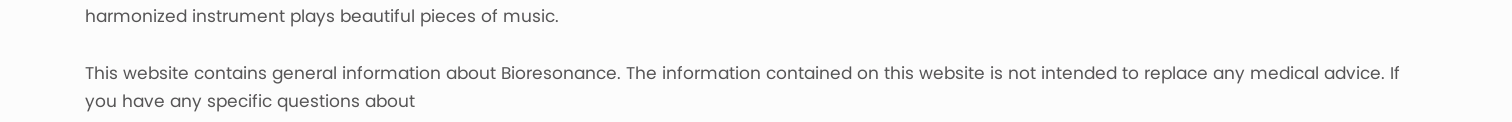harmonized instrument plays beautiful pieces of music.

This website contains general information about Bioresonance. The information contained on this website is not intended to replace any medical advice. If you have any specific questions about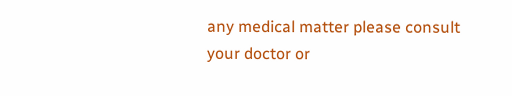any medical matter please consult your doctor or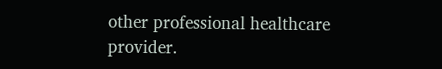other professional healthcare provider.